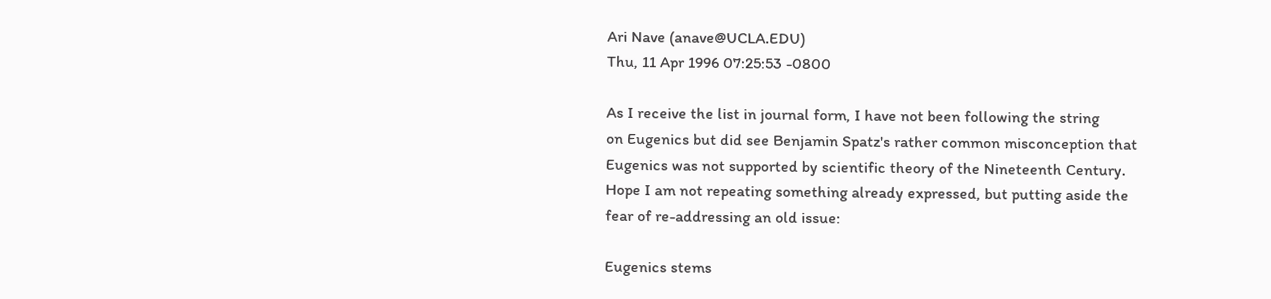Ari Nave (anave@UCLA.EDU)
Thu, 11 Apr 1996 07:25:53 -0800

As I receive the list in journal form, I have not been following the string
on Eugenics but did see Benjamin Spatz's rather common misconception that
Eugenics was not supported by scientific theory of the Nineteenth Century.
Hope I am not repeating something already expressed, but putting aside the
fear of re-addressing an old issue:

Eugenics stems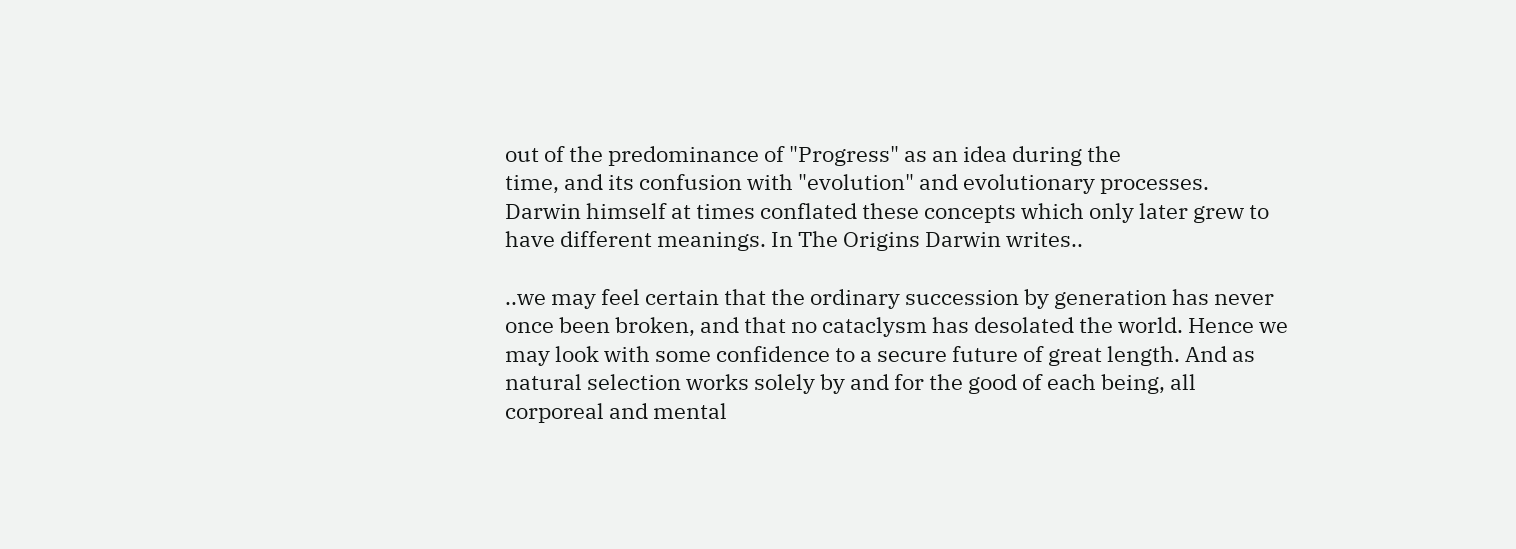out of the predominance of "Progress" as an idea during the
time, and its confusion with "evolution" and evolutionary processes.
Darwin himself at times conflated these concepts which only later grew to
have different meanings. In The Origins Darwin writes..

..we may feel certain that the ordinary succession by generation has never
once been broken, and that no cataclysm has desolated the world. Hence we
may look with some confidence to a secure future of great length. And as
natural selection works solely by and for the good of each being, all
corporeal and mental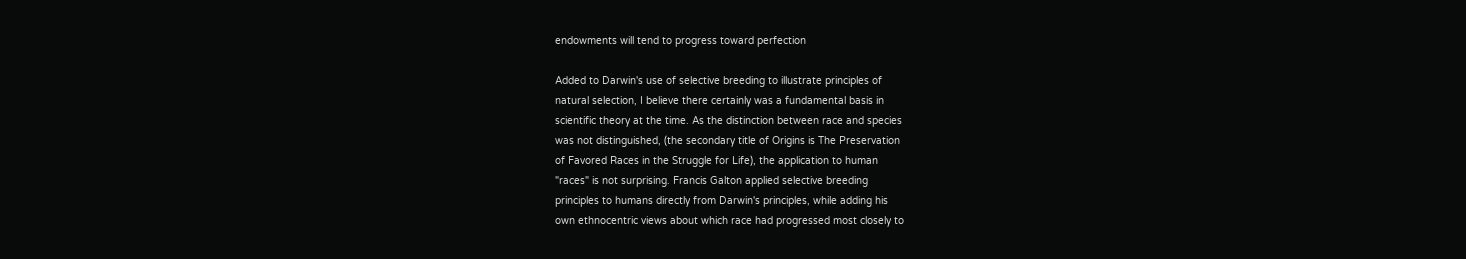endowments will tend to progress toward perfection

Added to Darwin's use of selective breeding to illustrate principles of
natural selection, I believe there certainly was a fundamental basis in
scientific theory at the time. As the distinction between race and species
was not distinguished, (the secondary title of Origins is The Preservation
of Favored Races in the Struggle for Life), the application to human
"races" is not surprising. Francis Galton applied selective breeding
principles to humans directly from Darwin's principles, while adding his
own ethnocentric views about which race had progressed most closely to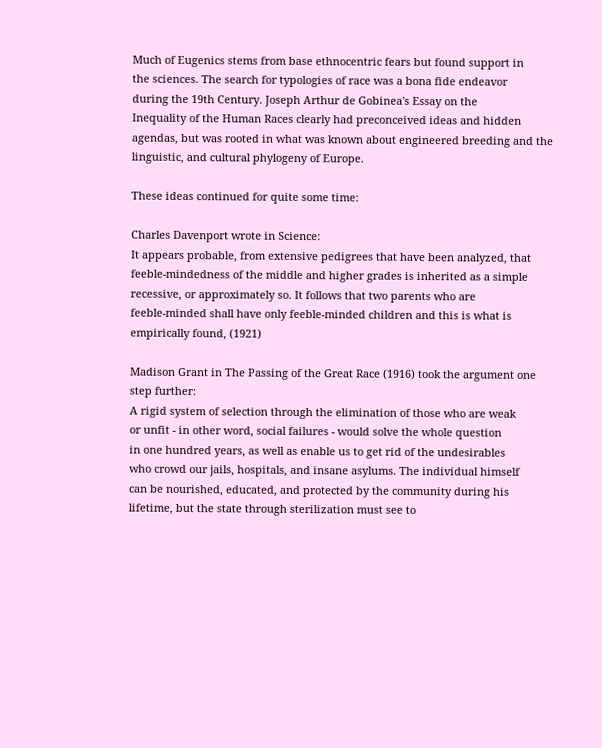Much of Eugenics stems from base ethnocentric fears but found support in
the sciences. The search for typologies of race was a bona fide endeavor
during the 19th Century. Joseph Arthur de Gobinea's Essay on the
Inequality of the Human Races clearly had preconceived ideas and hidden
agendas, but was rooted in what was known about engineered breeding and the
linguistic, and cultural phylogeny of Europe.

These ideas continued for quite some time:

Charles Davenport wrote in Science:
It appears probable, from extensive pedigrees that have been analyzed, that
feeble-mindedness of the middle and higher grades is inherited as a simple
recessive, or approximately so. It follows that two parents who are
feeble-minded shall have only feeble-minded children and this is what is
empirically found, (1921)

Madison Grant in The Passing of the Great Race (1916) took the argument one
step further:
A rigid system of selection through the elimination of those who are weak
or unfit - in other word, social failures - would solve the whole question
in one hundred years, as well as enable us to get rid of the undesirables
who crowd our jails, hospitals, and insane asylums. The individual himself
can be nourished, educated, and protected by the community during his
lifetime, but the state through sterilization must see to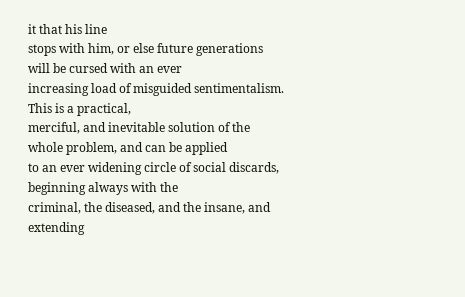it that his line
stops with him, or else future generations will be cursed with an ever
increasing load of misguided sentimentalism. This is a practical,
merciful, and inevitable solution of the whole problem, and can be applied
to an ever widening circle of social discards, beginning always with the
criminal, the diseased, and the insane, and extending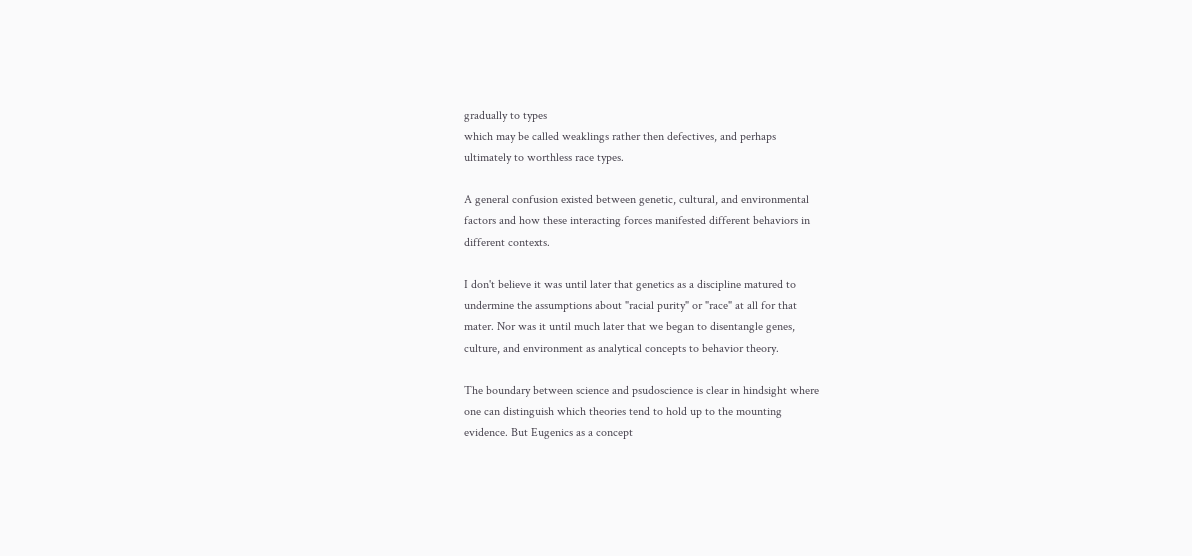gradually to types
which may be called weaklings rather then defectives, and perhaps
ultimately to worthless race types.

A general confusion existed between genetic, cultural, and environmental
factors and how these interacting forces manifested different behaviors in
different contexts.

I don't believe it was until later that genetics as a discipline matured to
undermine the assumptions about "racial purity" or "race" at all for that
mater. Nor was it until much later that we began to disentangle genes,
culture, and environment as analytical concepts to behavior theory.

The boundary between science and psudoscience is clear in hindsight where
one can distinguish which theories tend to hold up to the mounting
evidence. But Eugenics as a concept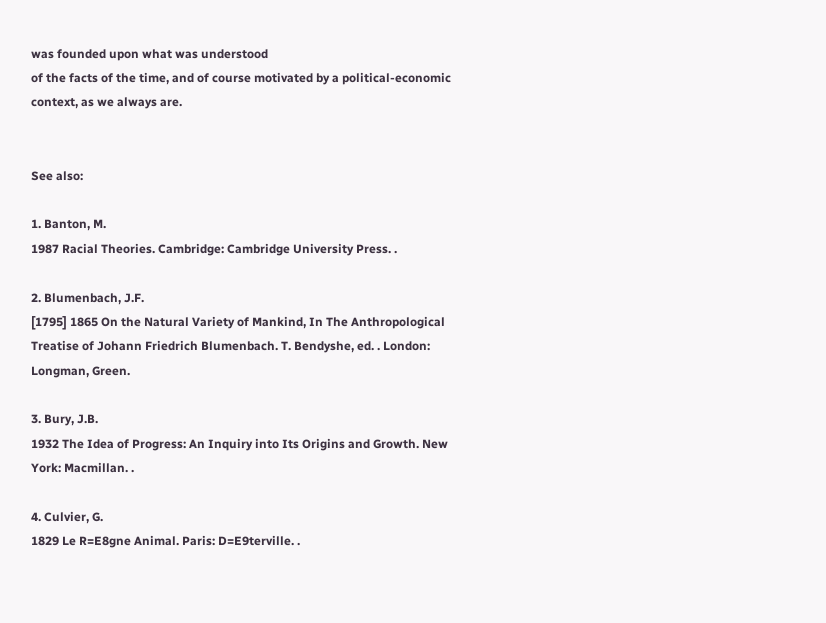was founded upon what was understood
of the facts of the time, and of course motivated by a political-economic
context, as we always are.


See also:

1. Banton, M.
1987 Racial Theories. Cambridge: Cambridge University Press. .

2. Blumenbach, J.F.
[1795] 1865 On the Natural Variety of Mankind, In The Anthropological
Treatise of Johann Friedrich Blumenbach. T. Bendyshe, ed. . London:
Longman, Green.

3. Bury, J.B.
1932 The Idea of Progress: An Inquiry into Its Origins and Growth. New
York: Macmillan. .

4. Culvier, G.
1829 Le R=E8gne Animal. Paris: D=E9terville. .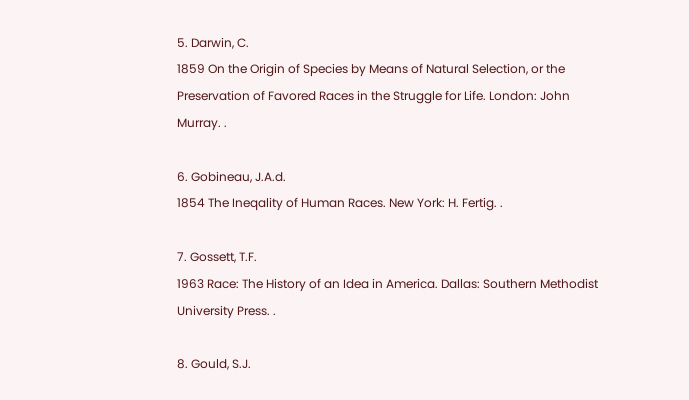5. Darwin, C.
1859 On the Origin of Species by Means of Natural Selection, or the
Preservation of Favored Races in the Struggle for Life. London: John
Murray. .

6. Gobineau, J.A.d.
1854 The Ineqality of Human Races. New York: H. Fertig. .

7. Gossett, T.F.
1963 Race: The History of an Idea in America. Dallas: Southern Methodist
University Press. .

8. Gould, S.J.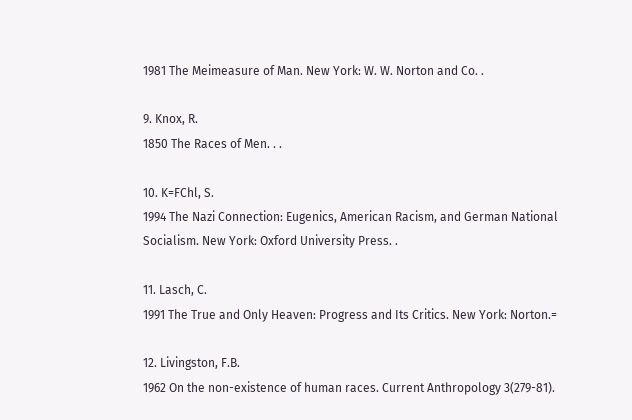1981 The Meimeasure of Man. New York: W. W. Norton and Co. .

9. Knox, R.
1850 The Races of Men. . .

10. K=FChl, S.
1994 The Nazi Connection: Eugenics, American Racism, and German National
Socialism. New York: Oxford University Press. .

11. Lasch, C.
1991 The True and Only Heaven: Progress and Its Critics. New York: Norton.=

12. Livingston, F.B.
1962 On the non-existence of human races. Current Anthropology 3(279-81).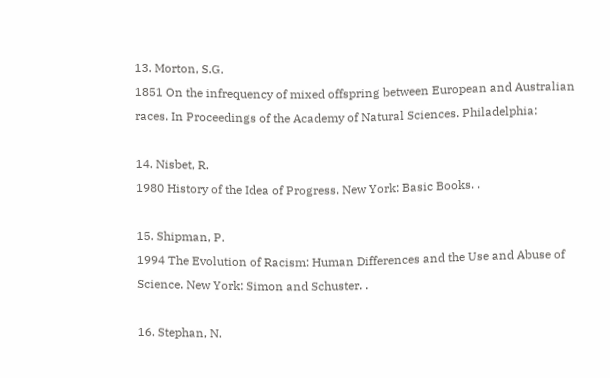13. Morton, S.G.
1851 On the infrequency of mixed offspring between European and Australian
races. In Proceedings of the Academy of Natural Sciences. Philadelphia:

14. Nisbet, R.
1980 History of the Idea of Progress. New York: Basic Books. .

15. Shipman, P.
1994 The Evolution of Racism: Human Differences and the Use and Abuse of
Science. New York: Simon and Schuster. .

16. Stephan, N.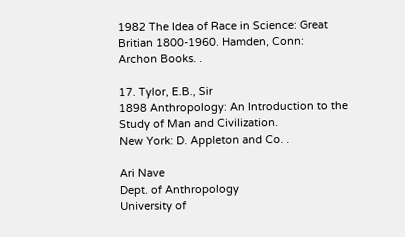1982 The Idea of Race in Science: Great Britian 1800-1960. Hamden, Conn:
Archon Books. .

17. Tylor, E.B., Sir
1898 Anthropology: An Introduction to the Study of Man and Civilization.
New York: D. Appleton and Co. .

Ari Nave
Dept. of Anthropology
University of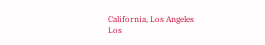California, Los Angeles
Los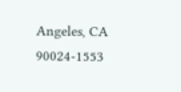Angeles, CA 90024-1553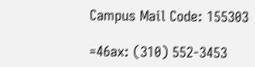Campus Mail Code: 155303

=46ax: (310) 552-3453